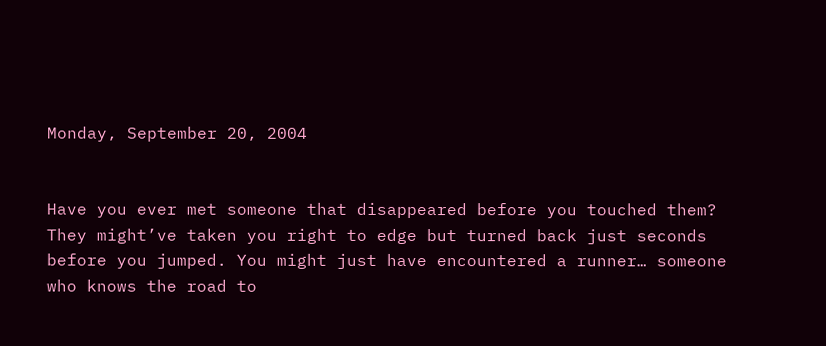Monday, September 20, 2004


Have you ever met someone that disappeared before you touched them? They might’ve taken you right to edge but turned back just seconds before you jumped. You might just have encountered a runner… someone who knows the road to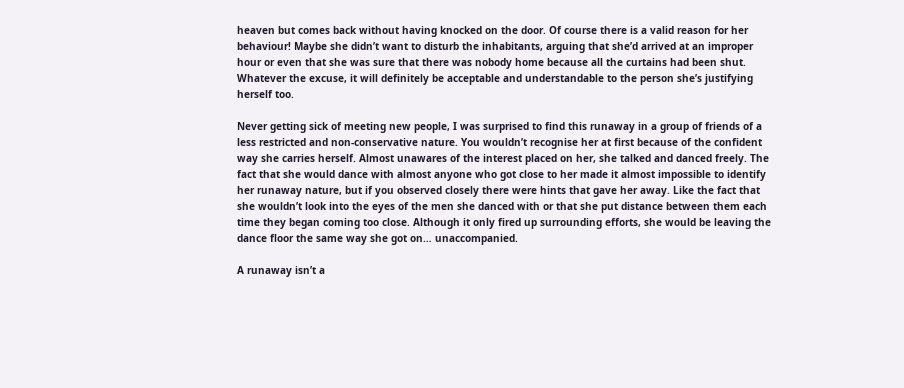heaven but comes back without having knocked on the door. Of course there is a valid reason for her behaviour! Maybe she didn’t want to disturb the inhabitants, arguing that she’d arrived at an improper hour or even that she was sure that there was nobody home because all the curtains had been shut. Whatever the excuse, it will definitely be acceptable and understandable to the person she’s justifying herself too.

Never getting sick of meeting new people, I was surprised to find this runaway in a group of friends of a less restricted and non-conservative nature. You wouldn’t recognise her at first because of the confident way she carries herself. Almost unawares of the interest placed on her, she talked and danced freely. The fact that she would dance with almost anyone who got close to her made it almost impossible to identify her runaway nature, but if you observed closely there were hints that gave her away. Like the fact that she wouldn’t look into the eyes of the men she danced with or that she put distance between them each time they began coming too close. Although it only fired up surrounding efforts, she would be leaving the dance floor the same way she got on… unaccompanied.

A runaway isn’t a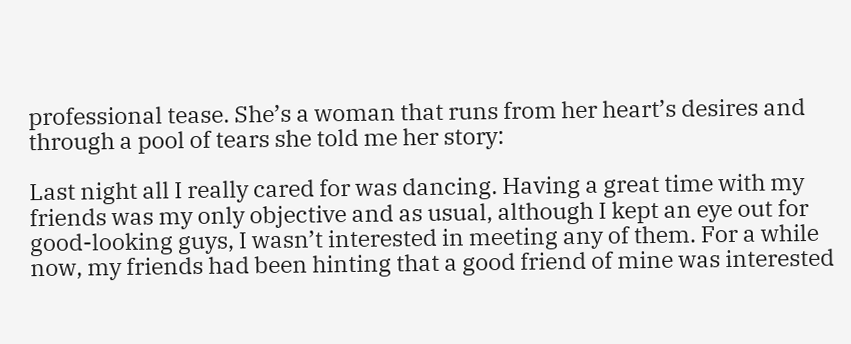professional tease. She’s a woman that runs from her heart’s desires and through a pool of tears she told me her story:

Last night all I really cared for was dancing. Having a great time with my friends was my only objective and as usual, although I kept an eye out for good-looking guys, I wasn’t interested in meeting any of them. For a while now, my friends had been hinting that a good friend of mine was interested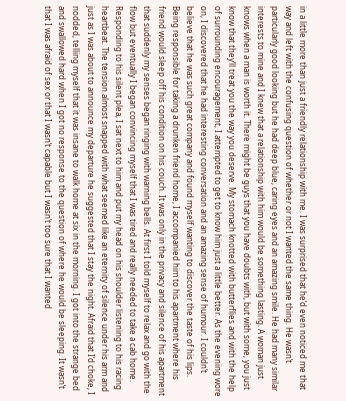in a little more than just a friendly relationship with me. I was surprised that he’d even noticed me that way and left with the confusing question of whether or not I wanted the same thing. He wasn’t particularly good looking but he had deep blue, caring eyes and an amazing smile. He had many similar interests to mine and I knew that a relationship with him would be something lasting. A woman just knows when a man is worth it. There might be guys that you have doubts with, but with some, you just know that they’ll treat you the way you deserve. My stomach knotted with butterflies and with the help of surrounding encouragement, I attempted to get to know him just a little better. As the evening wore on, I discovered that he had interesting conversation and an amazing sense of humour. I couldn’t believe that he was such great company and found myself wanting to discover the taste of his lips. Being responsible for taking a drunken friend home, I accompanied him to his apartment where his friend would sleep off his condition on his couch. It was only in the privacy and silence of his apartment that suddenly my senses began ringing with warning bells. At first I told myself to relax and go with the flow but eventually I began convincing myself that I was tired and really needed to take a cab home. Responding to his silent plea, I sat next to him and put my head on his shoulder listening to his racing heartbeat. The tension almost snapped with what seemed like an eternity of silence under his arm and just as I was about to announce my departure he suggested that I stay the night. Afraid that I’d choke, I nodded, telling myself that it was insane to walk home at six in the morning. I got into the strange bed and swallowed hard when I got no response to the question of where he would be sleeping. It wasn’t that I was afraid of sex or that I wasn’t capable but I wasn’t too sure that I wanted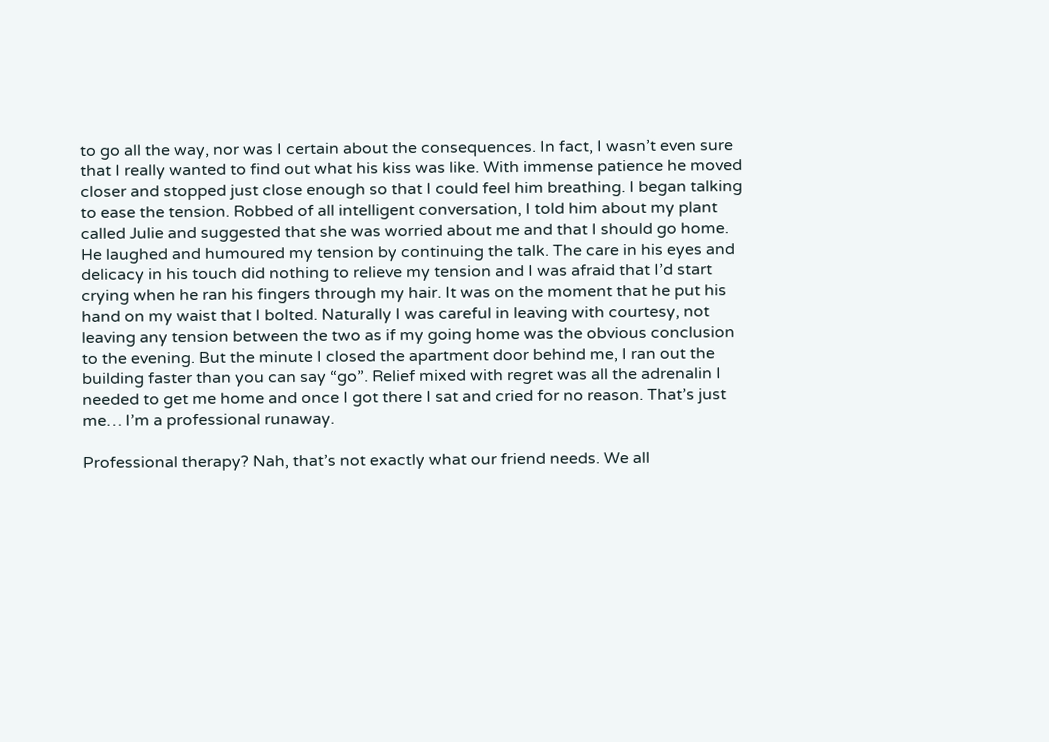to go all the way, nor was I certain about the consequences. In fact, I wasn’t even sure that I really wanted to find out what his kiss was like. With immense patience he moved closer and stopped just close enough so that I could feel him breathing. I began talking to ease the tension. Robbed of all intelligent conversation, I told him about my plant called Julie and suggested that she was worried about me and that I should go home. He laughed and humoured my tension by continuing the talk. The care in his eyes and delicacy in his touch did nothing to relieve my tension and I was afraid that I’d start crying when he ran his fingers through my hair. It was on the moment that he put his hand on my waist that I bolted. Naturally I was careful in leaving with courtesy, not leaving any tension between the two as if my going home was the obvious conclusion to the evening. But the minute I closed the apartment door behind me, I ran out the building faster than you can say “go”. Relief mixed with regret was all the adrenalin I needed to get me home and once I got there I sat and cried for no reason. That’s just me… I’m a professional runaway.

Professional therapy? Nah, that’s not exactly what our friend needs. We all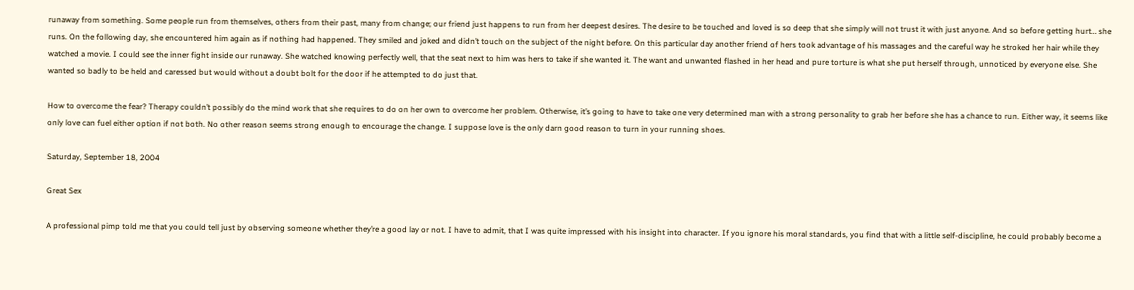runaway from something. Some people run from themselves, others from their past, many from change; our friend just happens to run from her deepest desires. The desire to be touched and loved is so deep that she simply will not trust it with just anyone. And so before getting hurt… she runs. On the following day, she encountered him again as if nothing had happened. They smiled and joked and didn’t touch on the subject of the night before. On this particular day another friend of hers took advantage of his massages and the careful way he stroked her hair while they watched a movie. I could see the inner fight inside our runaway. She watched knowing perfectly well, that the seat next to him was hers to take if she wanted it. The want and unwanted flashed in her head and pure torture is what she put herself through, unnoticed by everyone else. She wanted so badly to be held and caressed but would without a doubt bolt for the door if he attempted to do just that.

How to overcome the fear? Therapy couldn’t possibly do the mind work that she requires to do on her own to overcome her problem. Otherwise, it’s going to have to take one very determined man with a strong personality to grab her before she has a chance to run. Either way, it seems like only love can fuel either option if not both. No other reason seems strong enough to encourage the change. I suppose love is the only darn good reason to turn in your running shoes.

Saturday, September 18, 2004

Great Sex

A professional pimp told me that you could tell just by observing someone whether they’re a good lay or not. I have to admit, that I was quite impressed with his insight into character. If you ignore his moral standards, you find that with a little self-discipline, he could probably become a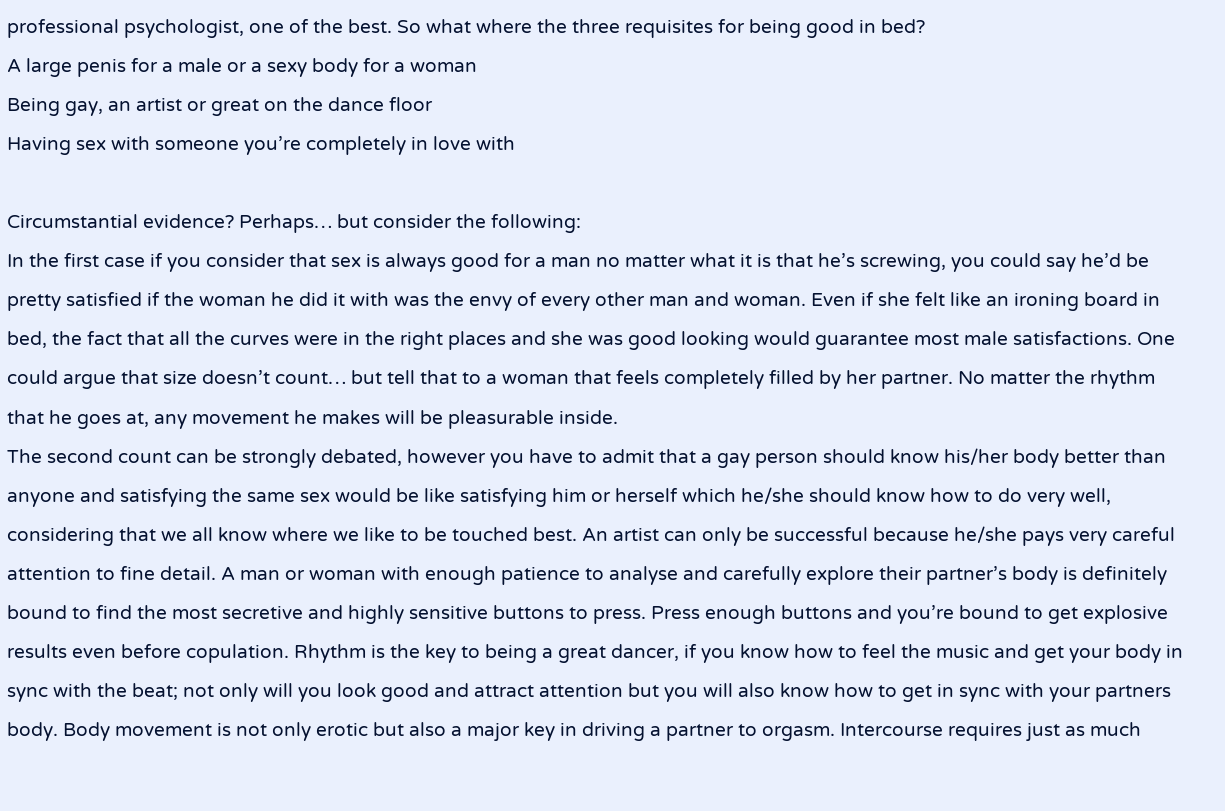professional psychologist, one of the best. So what where the three requisites for being good in bed?
A large penis for a male or a sexy body for a woman
Being gay, an artist or great on the dance floor
Having sex with someone you’re completely in love with

Circumstantial evidence? Perhaps… but consider the following:
In the first case if you consider that sex is always good for a man no matter what it is that he’s screwing, you could say he’d be pretty satisfied if the woman he did it with was the envy of every other man and woman. Even if she felt like an ironing board in bed, the fact that all the curves were in the right places and she was good looking would guarantee most male satisfactions. One could argue that size doesn’t count… but tell that to a woman that feels completely filled by her partner. No matter the rhythm that he goes at, any movement he makes will be pleasurable inside.
The second count can be strongly debated, however you have to admit that a gay person should know his/her body better than anyone and satisfying the same sex would be like satisfying him or herself which he/she should know how to do very well, considering that we all know where we like to be touched best. An artist can only be successful because he/she pays very careful attention to fine detail. A man or woman with enough patience to analyse and carefully explore their partner’s body is definitely bound to find the most secretive and highly sensitive buttons to press. Press enough buttons and you’re bound to get explosive results even before copulation. Rhythm is the key to being a great dancer, if you know how to feel the music and get your body in sync with the beat; not only will you look good and attract attention but you will also know how to get in sync with your partners body. Body movement is not only erotic but also a major key in driving a partner to orgasm. Intercourse requires just as much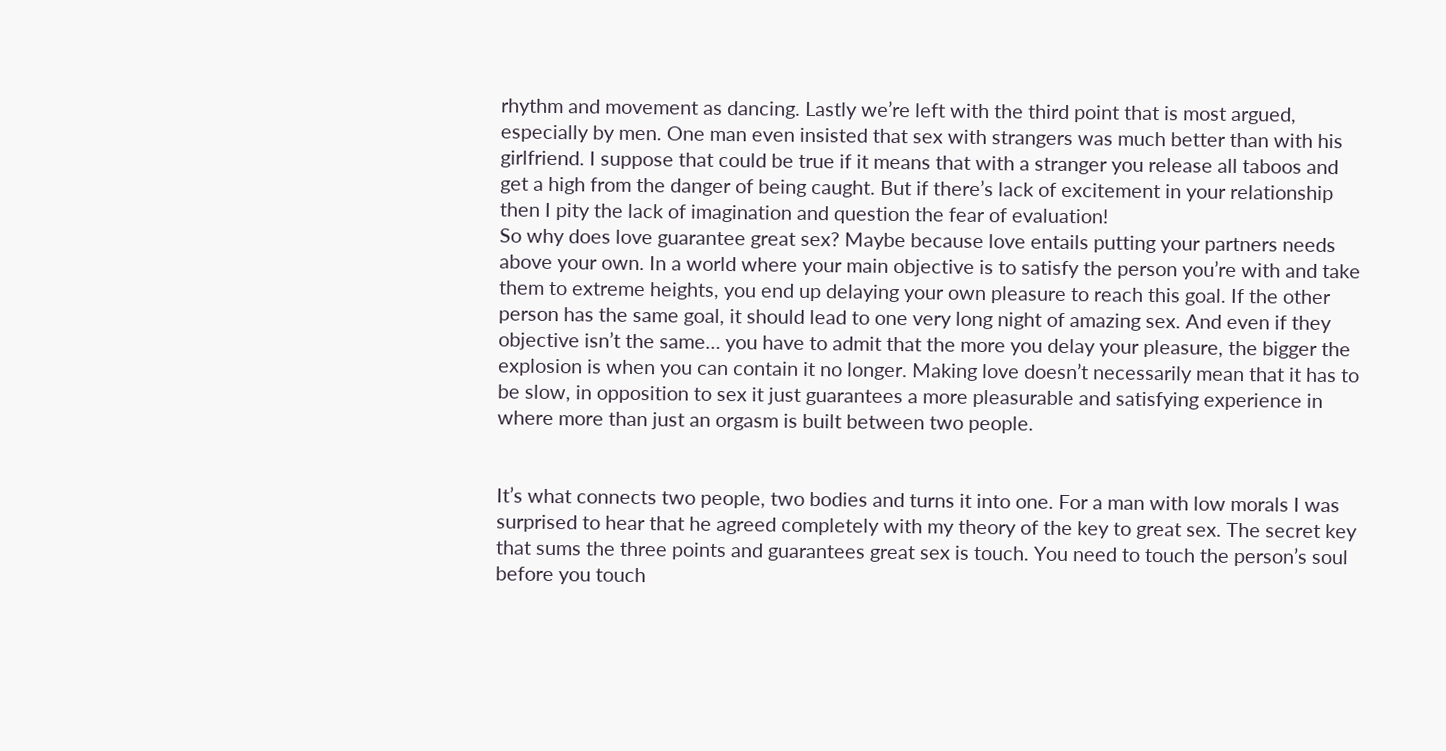rhythm and movement as dancing. Lastly we’re left with the third point that is most argued, especially by men. One man even insisted that sex with strangers was much better than with his girlfriend. I suppose that could be true if it means that with a stranger you release all taboos and get a high from the danger of being caught. But if there’s lack of excitement in your relationship then I pity the lack of imagination and question the fear of evaluation!
So why does love guarantee great sex? Maybe because love entails putting your partners needs above your own. In a world where your main objective is to satisfy the person you’re with and take them to extreme heights, you end up delaying your own pleasure to reach this goal. If the other person has the same goal, it should lead to one very long night of amazing sex. And even if they objective isn’t the same… you have to admit that the more you delay your pleasure, the bigger the explosion is when you can contain it no longer. Making love doesn’t necessarily mean that it has to be slow, in opposition to sex it just guarantees a more pleasurable and satisfying experience in where more than just an orgasm is built between two people.


It’s what connects two people, two bodies and turns it into one. For a man with low morals I was surprised to hear that he agreed completely with my theory of the key to great sex. The secret key that sums the three points and guarantees great sex is touch. You need to touch the person’s soul before you touch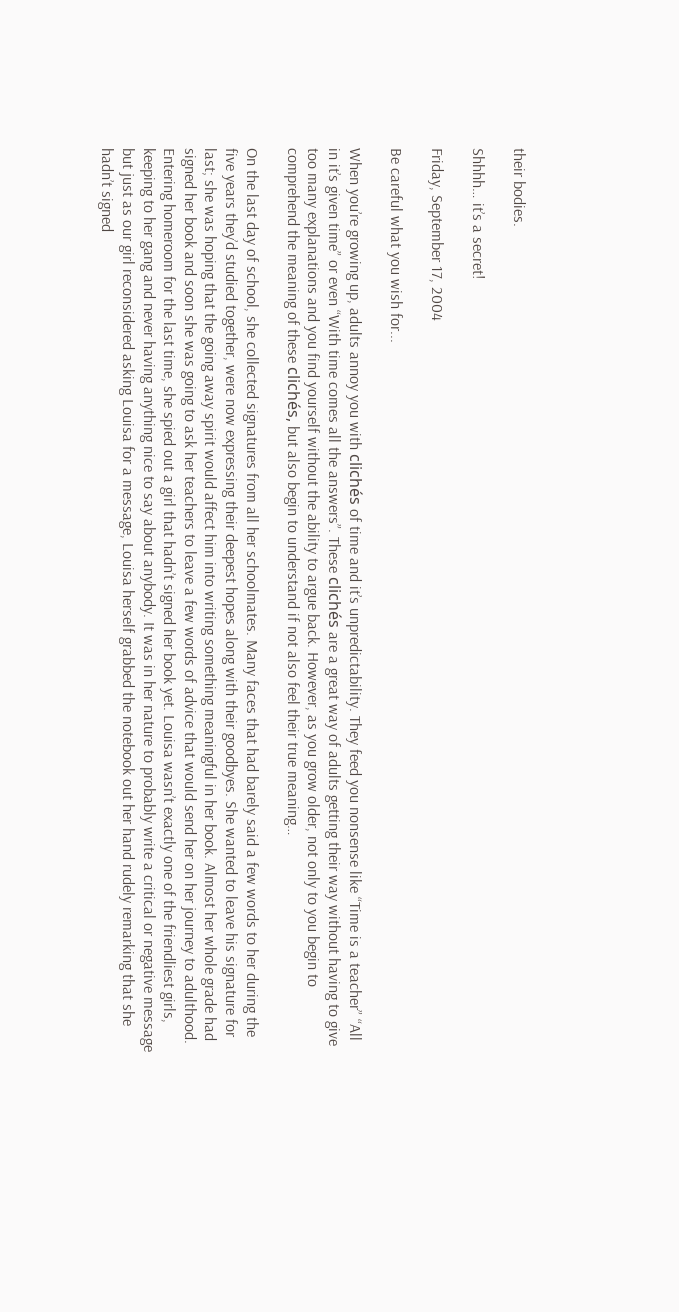their bodies.

Shhhh… it’s a secret!

Friday, September 17, 2004

Be careful what you wish for...

When you’re growing up, adults annoy you with clichés of time and it’s unpredictability. They feed you nonsense like “Time is a teacher” “All in it’s given time” or even “With time comes all the answers”. These clichés are a great way of adults getting their way without having to give too many explanations and you find yourself without the ability to argue back. However, as you grow older, not only to you begin to comprehend the meaning of these clichés, but also begin to understand if not also feel their true meaning…

On the last day of school, she collected signatures from all her schoolmates. Many faces that had barely said a few words to her during the five years they’d studied together, were now expressing their deepest hopes along with their goodbyes. She wanted to leave his signature for last; she was hoping that the going away spirit would affect him into writing something meaningful in her book. Almost her whole grade had signed her book and soon she was going to ask her teachers to leave a few words of advice that would send her on her journey to adulthood. Entering homeroom for the last time, she spied out a girl that hadn’t signed her book yet. Louisa wasn’t exactly one of the friendliest girls, keeping to her gang and never having anything nice to say about anybody. It was in her nature to probably write a critical or negative message but just as our girl reconsidered asking Louisa for a message, Louisa herself grabbed the notebook out her hand rudely remarking that she hadn’t signed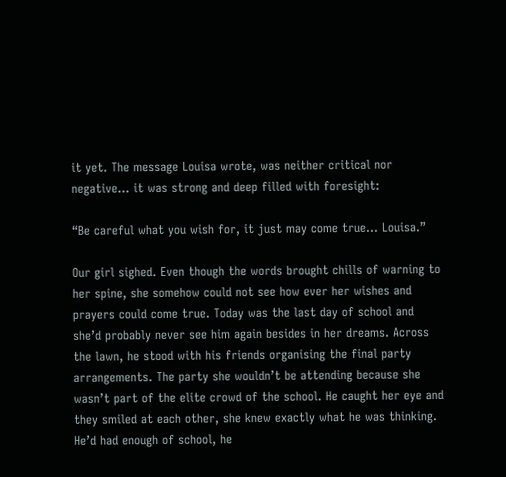it yet. The message Louisa wrote, was neither critical nor negative… it was strong and deep filled with foresight:

“Be careful what you wish for, it just may come true… Louisa.”

Our girl sighed. Even though the words brought chills of warning to her spine, she somehow could not see how ever her wishes and prayers could come true. Today was the last day of school and she’d probably never see him again besides in her dreams. Across the lawn, he stood with his friends organising the final party arrangements. The party she wouldn’t be attending because she wasn’t part of the elite crowd of the school. He caught her eye and they smiled at each other, she knew exactly what he was thinking. He’d had enough of school, he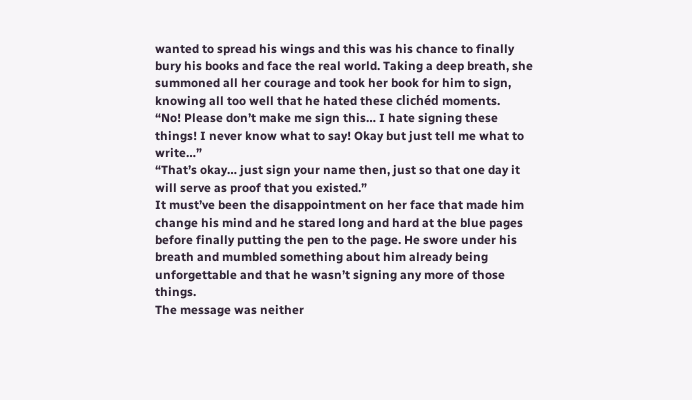wanted to spread his wings and this was his chance to finally bury his books and face the real world. Taking a deep breath, she summoned all her courage and took her book for him to sign, knowing all too well that he hated these clichéd moments.
“No! Please don’t make me sign this… I hate signing these things! I never know what to say! Okay but just tell me what to write…”
“That’s okay… just sign your name then, just so that one day it will serve as proof that you existed.”
It must’ve been the disappointment on her face that made him change his mind and he stared long and hard at the blue pages before finally putting the pen to the page. He swore under his breath and mumbled something about him already being unforgettable and that he wasn’t signing any more of those things.
The message was neither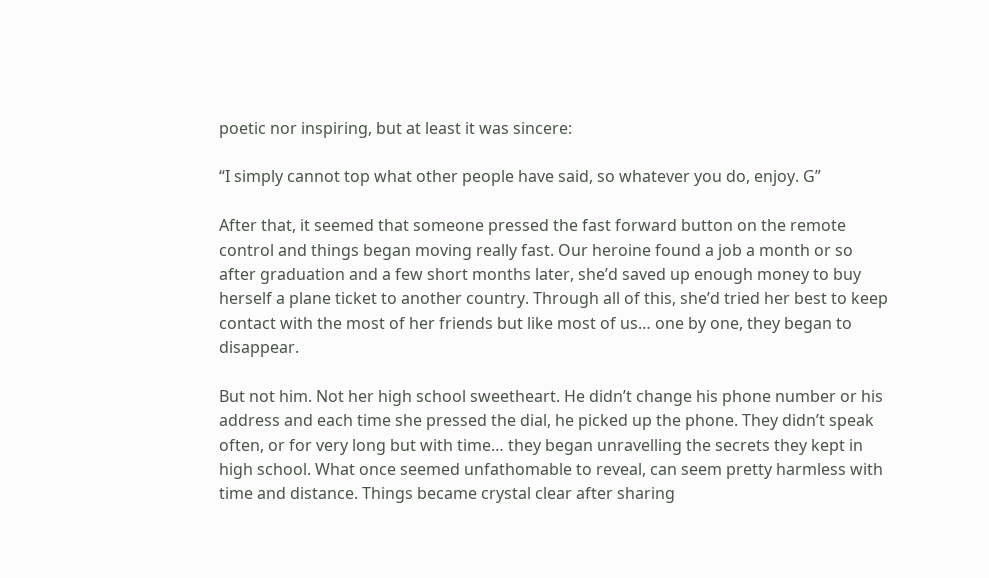poetic nor inspiring, but at least it was sincere:

“I simply cannot top what other people have said, so whatever you do, enjoy. G”

After that, it seemed that someone pressed the fast forward button on the remote control and things began moving really fast. Our heroine found a job a month or so after graduation and a few short months later, she’d saved up enough money to buy herself a plane ticket to another country. Through all of this, she’d tried her best to keep contact with the most of her friends but like most of us… one by one, they began to disappear.

But not him. Not her high school sweetheart. He didn’t change his phone number or his address and each time she pressed the dial, he picked up the phone. They didn’t speak often, or for very long but with time… they began unravelling the secrets they kept in high school. What once seemed unfathomable to reveal, can seem pretty harmless with time and distance. Things became crystal clear after sharing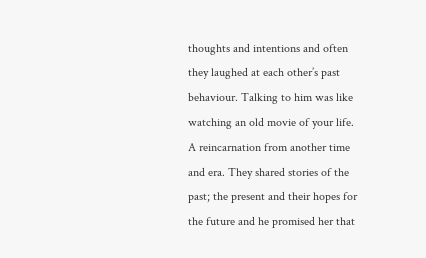thoughts and intentions and often they laughed at each other’s past behaviour. Talking to him was like watching an old movie of your life. A reincarnation from another time and era. They shared stories of the past; the present and their hopes for the future and he promised her that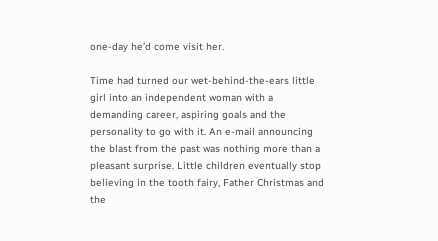one-day he’d come visit her.

Time had turned our wet-behind-the-ears little girl into an independent woman with a demanding career, aspiring goals and the personality to go with it. An e-mail announcing the blast from the past was nothing more than a pleasant surprise. Little children eventually stop believing in the tooth fairy, Father Christmas and the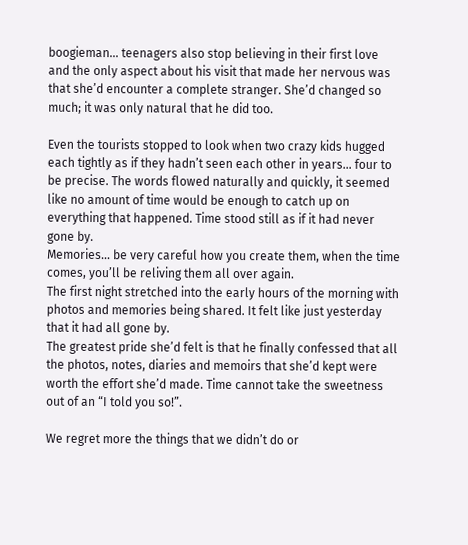boogieman… teenagers also stop believing in their first love and the only aspect about his visit that made her nervous was that she’d encounter a complete stranger. She’d changed so much; it was only natural that he did too.

Even the tourists stopped to look when two crazy kids hugged each tightly as if they hadn’t seen each other in years… four to be precise. The words flowed naturally and quickly, it seemed like no amount of time would be enough to catch up on everything that happened. Time stood still as if it had never gone by.
Memories… be very careful how you create them, when the time comes, you’ll be reliving them all over again.
The first night stretched into the early hours of the morning with photos and memories being shared. It felt like just yesterday that it had all gone by.
The greatest pride she’d felt is that he finally confessed that all the photos, notes, diaries and memoirs that she’d kept were worth the effort she’d made. Time cannot take the sweetness out of an “I told you so!”.

We regret more the things that we didn’t do or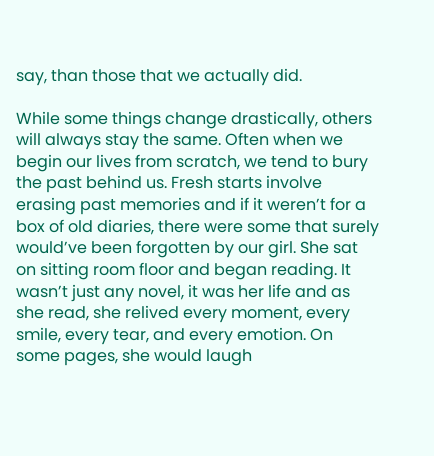say, than those that we actually did.

While some things change drastically, others will always stay the same. Often when we begin our lives from scratch, we tend to bury the past behind us. Fresh starts involve erasing past memories and if it weren’t for a box of old diaries, there were some that surely would’ve been forgotten by our girl. She sat on sitting room floor and began reading. It wasn’t just any novel, it was her life and as she read, she relived every moment, every smile, every tear, and every emotion. On some pages, she would laugh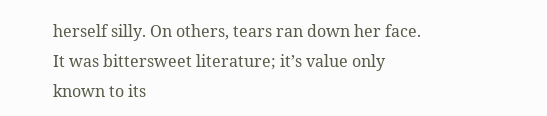herself silly. On others, tears ran down her face. It was bittersweet literature; it’s value only known to its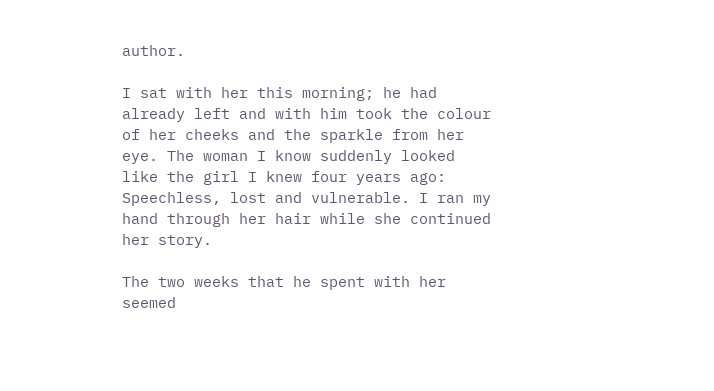author.

I sat with her this morning; he had already left and with him took the colour of her cheeks and the sparkle from her eye. The woman I know suddenly looked like the girl I knew four years ago: Speechless, lost and vulnerable. I ran my hand through her hair while she continued her story.

The two weeks that he spent with her seemed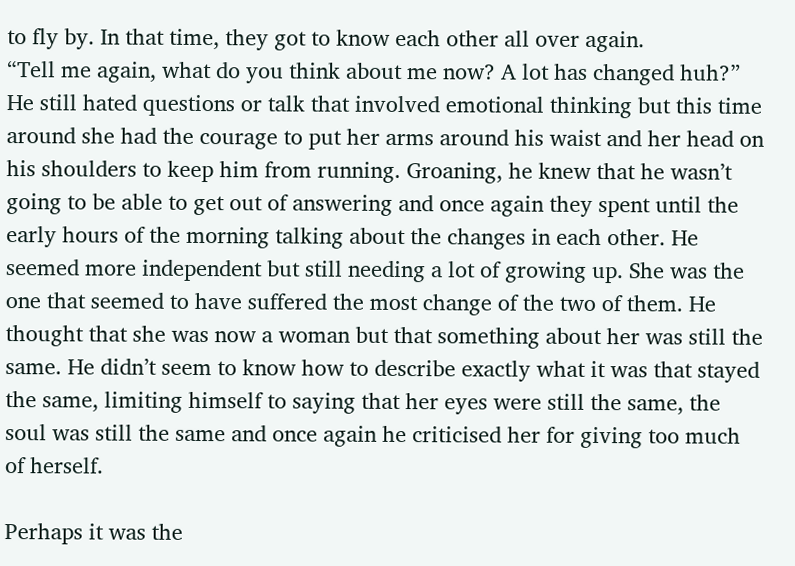to fly by. In that time, they got to know each other all over again.
“Tell me again, what do you think about me now? A lot has changed huh?”
He still hated questions or talk that involved emotional thinking but this time around she had the courage to put her arms around his waist and her head on his shoulders to keep him from running. Groaning, he knew that he wasn’t going to be able to get out of answering and once again they spent until the early hours of the morning talking about the changes in each other. He seemed more independent but still needing a lot of growing up. She was the one that seemed to have suffered the most change of the two of them. He thought that she was now a woman but that something about her was still the same. He didn’t seem to know how to describe exactly what it was that stayed the same, limiting himself to saying that her eyes were still the same, the soul was still the same and once again he criticised her for giving too much of herself.

Perhaps it was the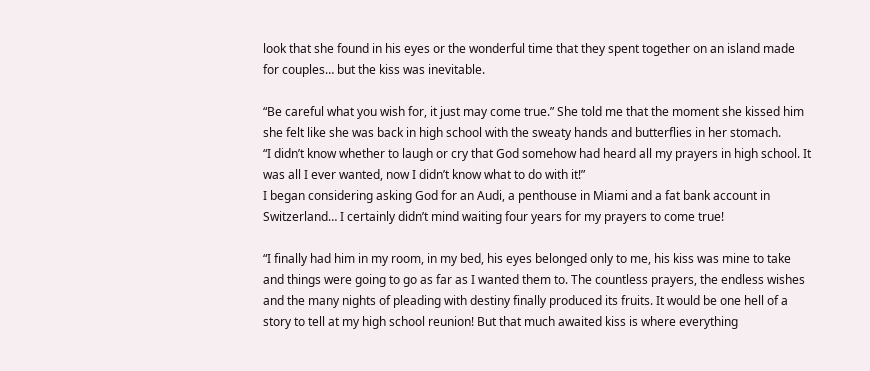look that she found in his eyes or the wonderful time that they spent together on an island made for couples… but the kiss was inevitable.

“Be careful what you wish for, it just may come true.” She told me that the moment she kissed him she felt like she was back in high school with the sweaty hands and butterflies in her stomach.
“I didn’t know whether to laugh or cry that God somehow had heard all my prayers in high school. It was all I ever wanted, now I didn’t know what to do with it!”
I began considering asking God for an Audi, a penthouse in Miami and a fat bank account in Switzerland… I certainly didn’t mind waiting four years for my prayers to come true!

“I finally had him in my room, in my bed, his eyes belonged only to me, his kiss was mine to take and things were going to go as far as I wanted them to. The countless prayers, the endless wishes and the many nights of pleading with destiny finally produced its fruits. It would be one hell of a story to tell at my high school reunion! But that much awaited kiss is where everything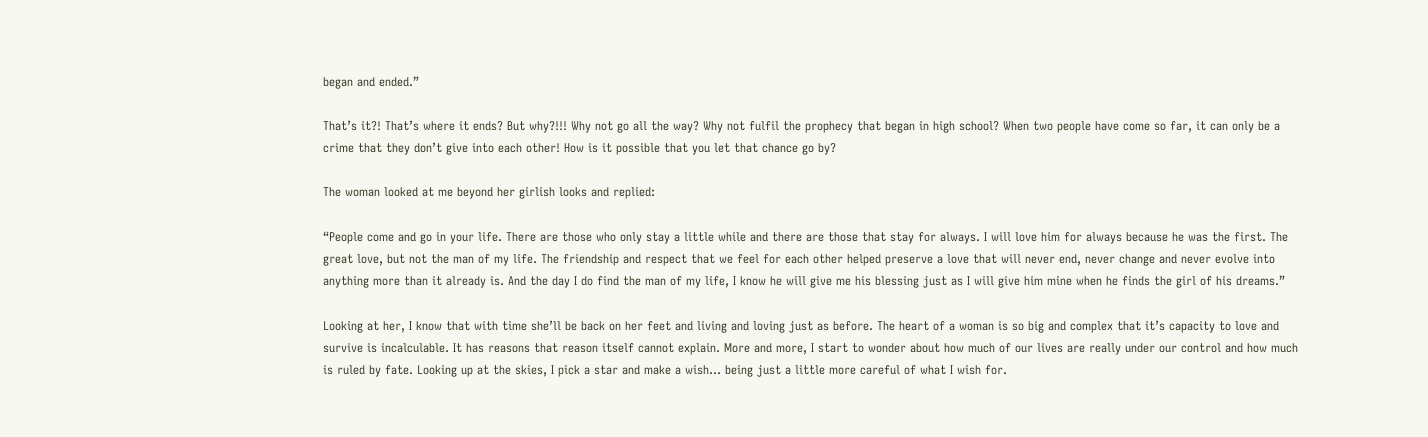began and ended.”

That’s it?! That’s where it ends? But why?!!! Why not go all the way? Why not fulfil the prophecy that began in high school? When two people have come so far, it can only be a crime that they don’t give into each other! How is it possible that you let that chance go by?

The woman looked at me beyond her girlish looks and replied:

“People come and go in your life. There are those who only stay a little while and there are those that stay for always. I will love him for always because he was the first. The great love, but not the man of my life. The friendship and respect that we feel for each other helped preserve a love that will never end, never change and never evolve into anything more than it already is. And the day I do find the man of my life, I know he will give me his blessing just as I will give him mine when he finds the girl of his dreams.”

Looking at her, I know that with time she’ll be back on her feet and living and loving just as before. The heart of a woman is so big and complex that it’s capacity to love and survive is incalculable. It has reasons that reason itself cannot explain. More and more, I start to wonder about how much of our lives are really under our control and how much is ruled by fate. Looking up at the skies, I pick a star and make a wish… being just a little more careful of what I wish for.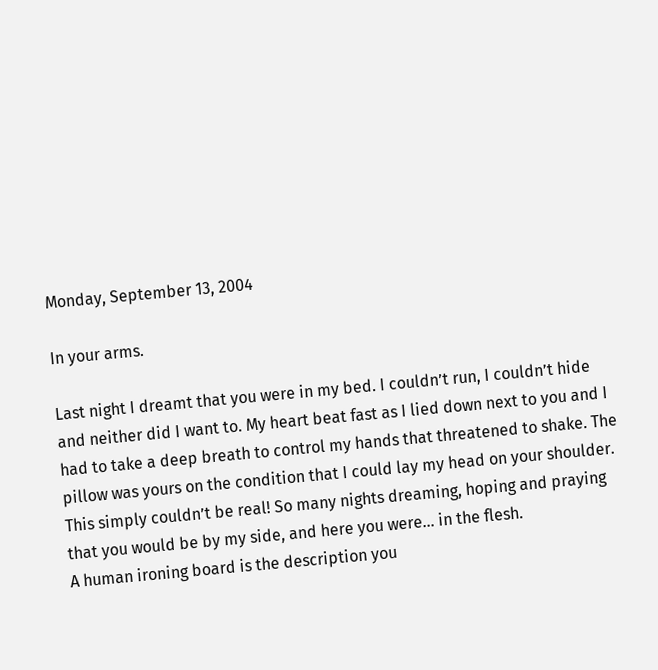Monday, September 13, 2004

In your arms.

Last night I dreamt that you were in my bed. I couldn’t run, I couldn’t hide and neither did I want to. My heart beat fast as I lied down next to you and I had to take a deep breath to control my hands that threatened to shake. The pillow was yours on the condition that I could lay my head on your shoulder. This simply couldn’t be real! So many nights dreaming, hoping and praying that you would be by my side, and here you were… in the flesh.
A human ironing board is the description you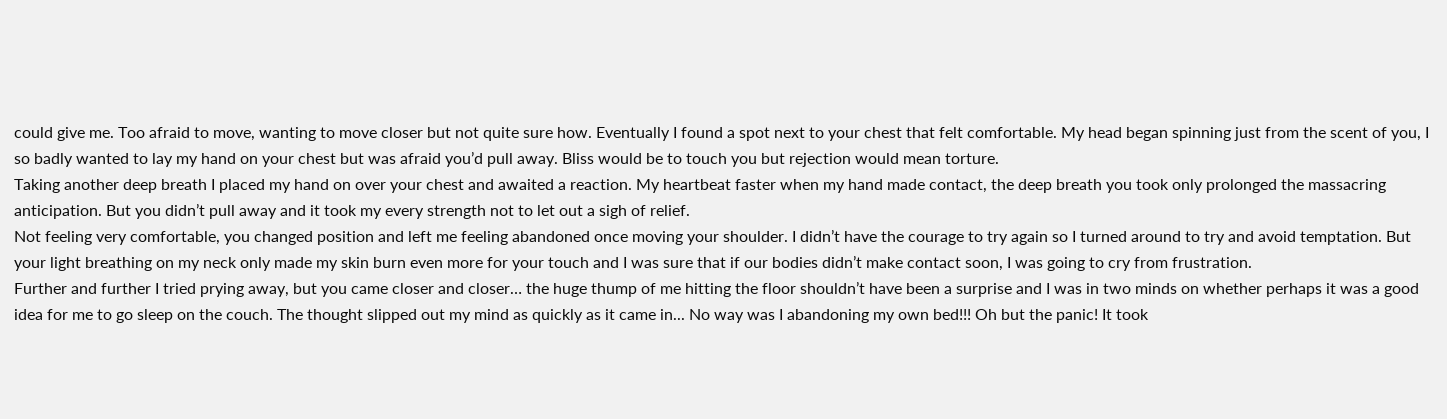could give me. Too afraid to move, wanting to move closer but not quite sure how. Eventually I found a spot next to your chest that felt comfortable. My head began spinning just from the scent of you, I so badly wanted to lay my hand on your chest but was afraid you’d pull away. Bliss would be to touch you but rejection would mean torture.
Taking another deep breath I placed my hand on over your chest and awaited a reaction. My heartbeat faster when my hand made contact, the deep breath you took only prolonged the massacring anticipation. But you didn’t pull away and it took my every strength not to let out a sigh of relief.
Not feeling very comfortable, you changed position and left me feeling abandoned once moving your shoulder. I didn’t have the courage to try again so I turned around to try and avoid temptation. But your light breathing on my neck only made my skin burn even more for your touch and I was sure that if our bodies didn’t make contact soon, I was going to cry from frustration.
Further and further I tried prying away, but you came closer and closer… the huge thump of me hitting the floor shouldn’t have been a surprise and I was in two minds on whether perhaps it was a good idea for me to go sleep on the couch. The thought slipped out my mind as quickly as it came in... No way was I abandoning my own bed!!! Oh but the panic! It took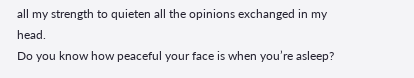all my strength to quieten all the opinions exchanged in my head.
Do you know how peaceful your face is when you’re asleep?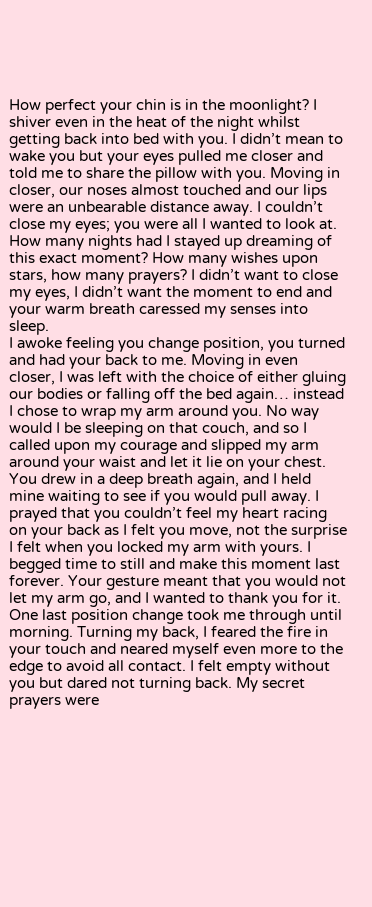How perfect your chin is in the moonlight? I shiver even in the heat of the night whilst getting back into bed with you. I didn’t mean to wake you but your eyes pulled me closer and told me to share the pillow with you. Moving in closer, our noses almost touched and our lips were an unbearable distance away. I couldn’t close my eyes; you were all I wanted to look at. How many nights had I stayed up dreaming of this exact moment? How many wishes upon stars, how many prayers? I didn’t want to close my eyes, I didn’t want the moment to end and your warm breath caressed my senses into sleep.
I awoke feeling you change position, you turned and had your back to me. Moving in even closer, I was left with the choice of either gluing our bodies or falling off the bed again… instead I chose to wrap my arm around you. No way would I be sleeping on that couch, and so I called upon my courage and slipped my arm around your waist and let it lie on your chest.
You drew in a deep breath again, and I held mine waiting to see if you would pull away. I prayed that you couldn’t feel my heart racing on your back as I felt you move, not the surprise I felt when you locked my arm with yours. I begged time to still and make this moment last forever. Your gesture meant that you would not let my arm go, and I wanted to thank you for it.
One last position change took me through until morning. Turning my back, I feared the fire in your touch and neared myself even more to the edge to avoid all contact. I felt empty without you but dared not turning back. My secret prayers were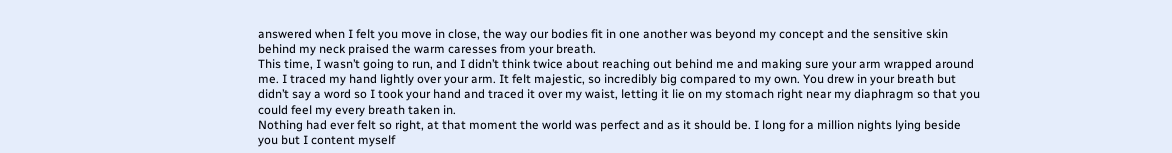answered when I felt you move in close, the way our bodies fit in one another was beyond my concept and the sensitive skin behind my neck praised the warm caresses from your breath.
This time, I wasn’t going to run, and I didn’t think twice about reaching out behind me and making sure your arm wrapped around me. I traced my hand lightly over your arm. It felt majestic, so incredibly big compared to my own. You drew in your breath but didn’t say a word so I took your hand and traced it over my waist, letting it lie on my stomach right near my diaphragm so that you could feel my every breath taken in.
Nothing had ever felt so right, at that moment the world was perfect and as it should be. I long for a million nights lying beside you but I content myself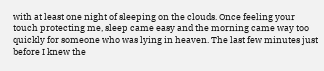with at least one night of sleeping on the clouds. Once feeling your touch protecting me, sleep came easy and the morning came way too quickly for someone who was lying in heaven. The last few minutes just before I knew the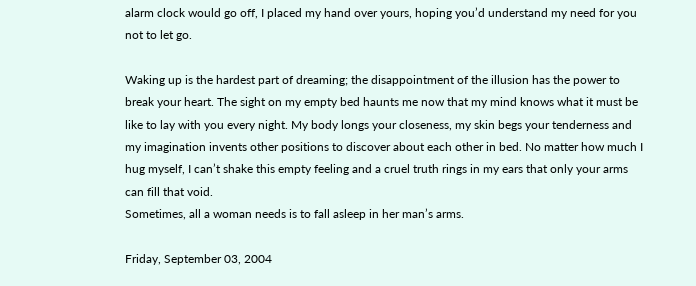alarm clock would go off, I placed my hand over yours, hoping you’d understand my need for you not to let go.

Waking up is the hardest part of dreaming; the disappointment of the illusion has the power to break your heart. The sight on my empty bed haunts me now that my mind knows what it must be like to lay with you every night. My body longs your closeness, my skin begs your tenderness and my imagination invents other positions to discover about each other in bed. No matter how much I hug myself, I can’t shake this empty feeling and a cruel truth rings in my ears that only your arms can fill that void.
Sometimes, all a woman needs is to fall asleep in her man’s arms.

Friday, September 03, 2004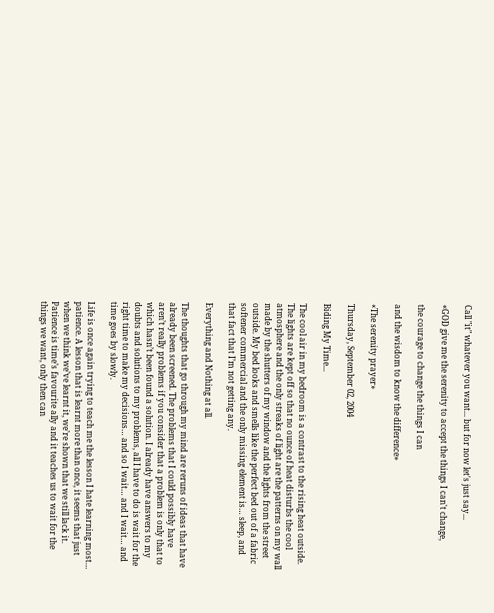Call "it" whatever you want... but for now let's just say...

«GOD give me the serenity to accept the things I can't change,

the courage to change the things I can

and the wisdom to know the difference»

«The serenity prayer»

Thursday, September 02, 2004

Biding My Time...

The cool air in my bedroom is a contrast to the rising heat outside. The lights are kept off so that no ounce of heat disturbs the cool atmosphere and the only streaks of light are the patterns on my wall made by the shutters of my window and the lights from the street outside. My bed looks and smells like the perfect bed out of a fabric softener commercial and the only missing element is… sleep, and that fact that I’m not getting any.

Everything and Nothing at all.

The thoughts that go through my mind are reruns of ideas that have already been screened. The problems that I could possibly have aren’t really problems if you consider that a problem is only that to which hasn’t been found a solution. I already have answers to my doubts and solutions to my problems, all I have to do is wait for the right time to make my decisions… and so I wait… and I wait… and time goes by slowly.

Life is once again trying to teach me the lesson I hate learning most… patience. A lesson that is learnt more than once, it seems that just when we think we’ve learnt it, we’re shown that we still lack it. Patience is time’s favourite ally and it teaches us to wait for the things we want, only then can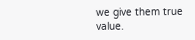we give them true value.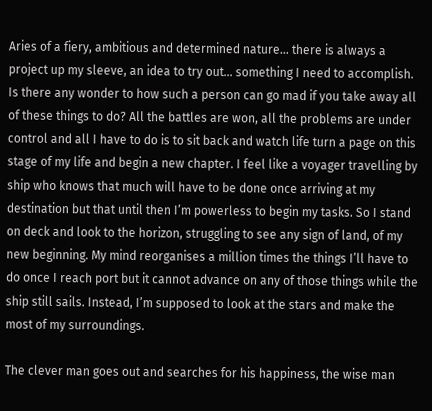Aries of a fiery, ambitious and determined nature… there is always a project up my sleeve, an idea to try out… something I need to accomplish. Is there any wonder to how such a person can go mad if you take away all of these things to do? All the battles are won, all the problems are under control and all I have to do is to sit back and watch life turn a page on this stage of my life and begin a new chapter. I feel like a voyager travelling by ship who knows that much will have to be done once arriving at my destination but that until then I’m powerless to begin my tasks. So I stand on deck and look to the horizon, struggling to see any sign of land, of my new beginning. My mind reorganises a million times the things I’ll have to do once I reach port but it cannot advance on any of those things while the ship still sails. Instead, I’m supposed to look at the stars and make the most of my surroundings.

The clever man goes out and searches for his happiness, the wise man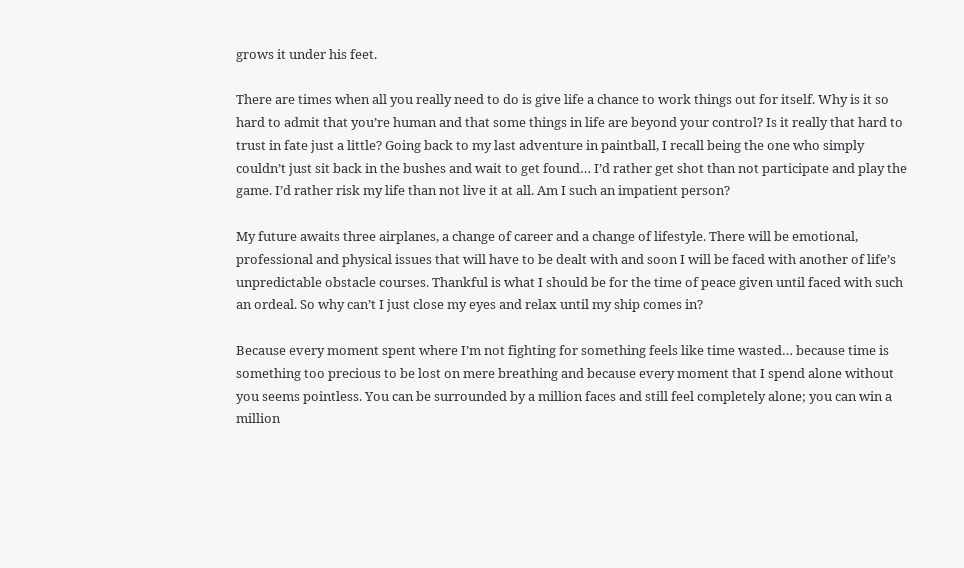grows it under his feet.

There are times when all you really need to do is give life a chance to work things out for itself. Why is it so hard to admit that you’re human and that some things in life are beyond your control? Is it really that hard to trust in fate just a little? Going back to my last adventure in paintball, I recall being the one who simply couldn’t just sit back in the bushes and wait to get found… I’d rather get shot than not participate and play the game. I’d rather risk my life than not live it at all. Am I such an impatient person?

My future awaits three airplanes, a change of career and a change of lifestyle. There will be emotional, professional and physical issues that will have to be dealt with and soon I will be faced with another of life’s unpredictable obstacle courses. Thankful is what I should be for the time of peace given until faced with such an ordeal. So why can’t I just close my eyes and relax until my ship comes in?

Because every moment spent where I’m not fighting for something feels like time wasted… because time is something too precious to be lost on mere breathing and because every moment that I spend alone without you seems pointless. You can be surrounded by a million faces and still feel completely alone; you can win a million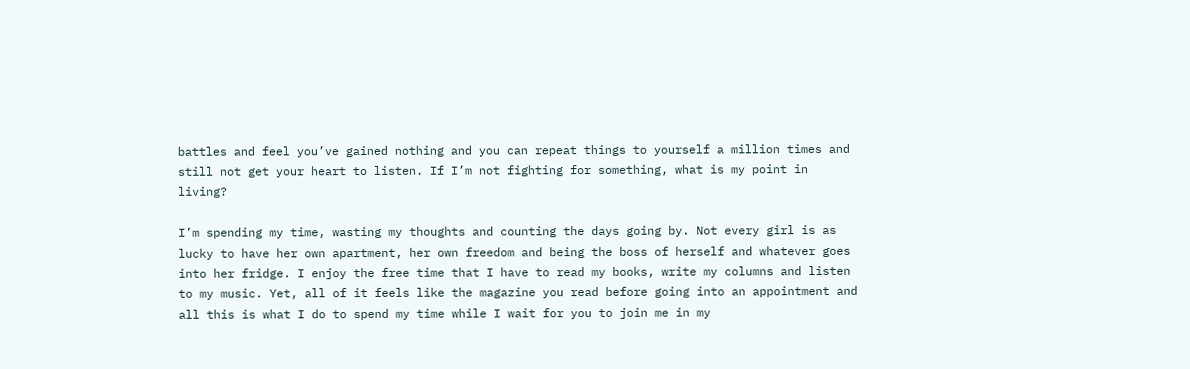battles and feel you’ve gained nothing and you can repeat things to yourself a million times and still not get your heart to listen. If I’m not fighting for something, what is my point in living?

I’m spending my time, wasting my thoughts and counting the days going by. Not every girl is as lucky to have her own apartment, her own freedom and being the boss of herself and whatever goes into her fridge. I enjoy the free time that I have to read my books, write my columns and listen to my music. Yet, all of it feels like the magazine you read before going into an appointment and all this is what I do to spend my time while I wait for you to join me in my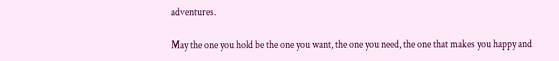adventures.

May the one you hold be the one you want, the one you need, the one that makes you happy and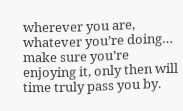wherever you are, whatever you’re doing… make sure you’re enjoying it, only then will time truly pass you by.